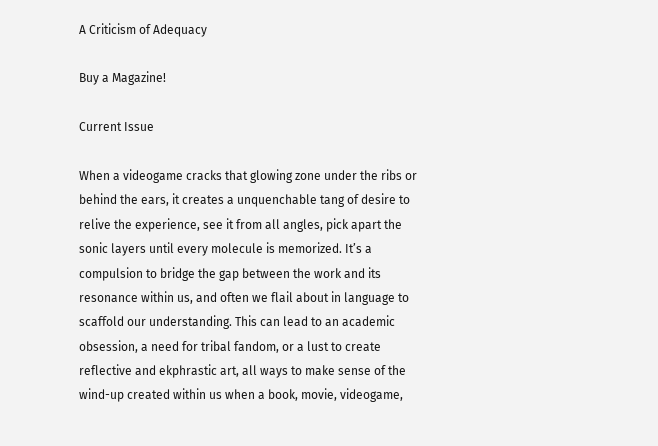A Criticism of Adequacy

Buy a Magazine!

Current Issue

When a videogame cracks that glowing zone under the ribs or behind the ears, it creates a unquenchable tang of desire to relive the experience, see it from all angles, pick apart the sonic layers until every molecule is memorized. It’s a compulsion to bridge the gap between the work and its resonance within us, and often we flail about in language to scaffold our understanding. This can lead to an academic obsession, a need for tribal fandom, or a lust to create reflective and ekphrastic art, all ways to make sense of the wind-up created within us when a book, movie, videogame,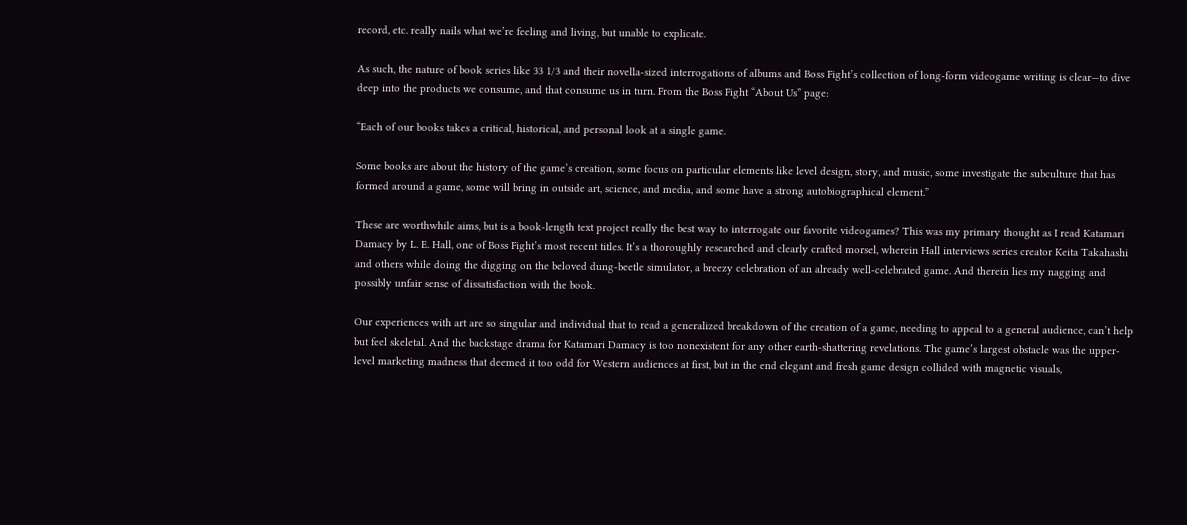record, etc. really nails what we’re feeling and living, but unable to explicate.

As such, the nature of book series like 33 1/3 and their novella-sized interrogations of albums and Boss Fight’s collection of long-form videogame writing is clear—to dive deep into the products we consume, and that consume us in turn. From the Boss Fight “About Us” page:

“Each of our books takes a critical, historical, and personal look at a single game.

Some books are about the history of the game’s creation, some focus on particular elements like level design, story, and music, some investigate the subculture that has formed around a game, some will bring in outside art, science, and media, and some have a strong autobiographical element.”

These are worthwhile aims, but is a book-length text project really the best way to interrogate our favorite videogames? This was my primary thought as I read Katamari Damacy by L. E. Hall, one of Boss Fight’s most recent titles. It’s a thoroughly researched and clearly crafted morsel, wherein Hall interviews series creator Keita Takahashi and others while doing the digging on the beloved dung-beetle simulator, a breezy celebration of an already well-celebrated game. And therein lies my nagging and possibly unfair sense of dissatisfaction with the book.

Our experiences with art are so singular and individual that to read a generalized breakdown of the creation of a game, needing to appeal to a general audience, can’t help but feel skeletal. And the backstage drama for Katamari Damacy is too nonexistent for any other earth-shattering revelations. The game’s largest obstacle was the upper-level marketing madness that deemed it too odd for Western audiences at first, but in the end elegant and fresh game design collided with magnetic visuals,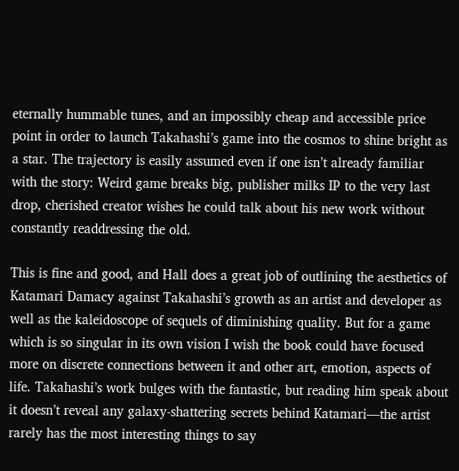eternally hummable tunes, and an impossibly cheap and accessible price point in order to launch Takahashi’s game into the cosmos to shine bright as a star. The trajectory is easily assumed even if one isn’t already familiar with the story: Weird game breaks big, publisher milks IP to the very last drop, cherished creator wishes he could talk about his new work without constantly readdressing the old.

This is fine and good, and Hall does a great job of outlining the aesthetics of Katamari Damacy against Takahashi’s growth as an artist and developer as well as the kaleidoscope of sequels of diminishing quality. But for a game which is so singular in its own vision I wish the book could have focused more on discrete connections between it and other art, emotion, aspects of life. Takahashi’s work bulges with the fantastic, but reading him speak about it doesn’t reveal any galaxy-shattering secrets behind Katamari—the artist rarely has the most interesting things to say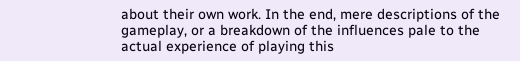about their own work. In the end, mere descriptions of the gameplay, or a breakdown of the influences pale to the actual experience of playing this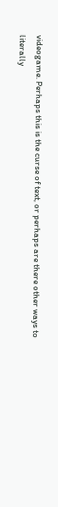videogame. Perhaps this is the curse of text, or perhaps are there other ways to literally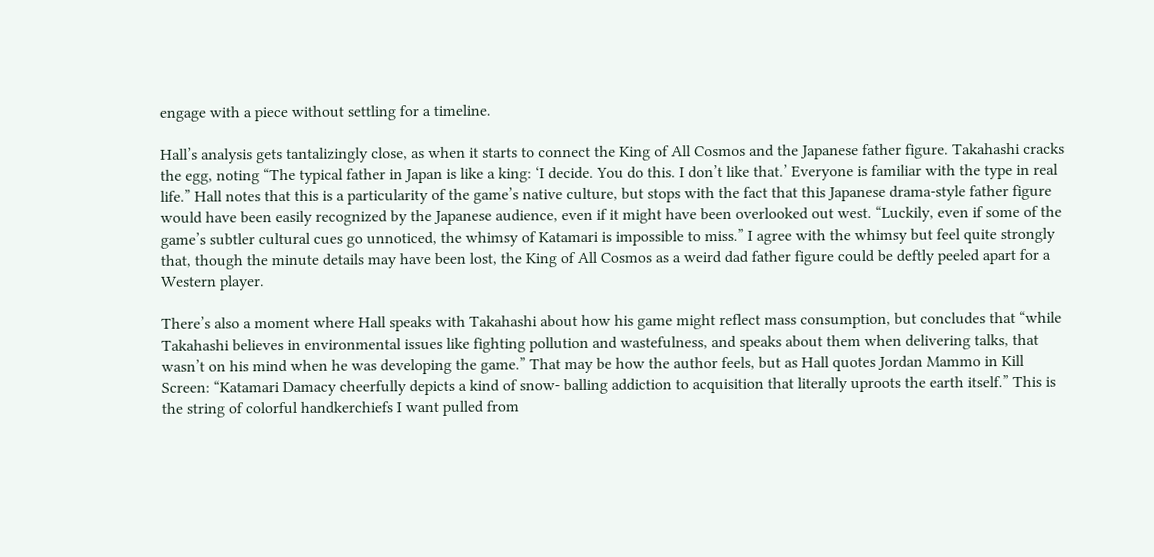engage with a piece without settling for a timeline.

Hall’s analysis gets tantalizingly close, as when it starts to connect the King of All Cosmos and the Japanese father figure. Takahashi cracks the egg, noting “The typical father in Japan is like a king: ‘I decide. You do this. I don’t like that.’ Everyone is familiar with the type in real life.” Hall notes that this is a particularity of the game’s native culture, but stops with the fact that this Japanese drama-style father figure would have been easily recognized by the Japanese audience, even if it might have been overlooked out west. “Luckily, even if some of the game’s subtler cultural cues go unnoticed, the whimsy of Katamari is impossible to miss.” I agree with the whimsy but feel quite strongly that, though the minute details may have been lost, the King of All Cosmos as a weird dad father figure could be deftly peeled apart for a Western player.

There’s also a moment where Hall speaks with Takahashi about how his game might reflect mass consumption, but concludes that “while Takahashi believes in environmental issues like fighting pollution and wastefulness, and speaks about them when delivering talks, that wasn’t on his mind when he was developing the game.” That may be how the author feels, but as Hall quotes Jordan Mammo in Kill Screen: “Katamari Damacy cheerfully depicts a kind of snow- balling addiction to acquisition that literally uproots the earth itself.” This is the string of colorful handkerchiefs I want pulled from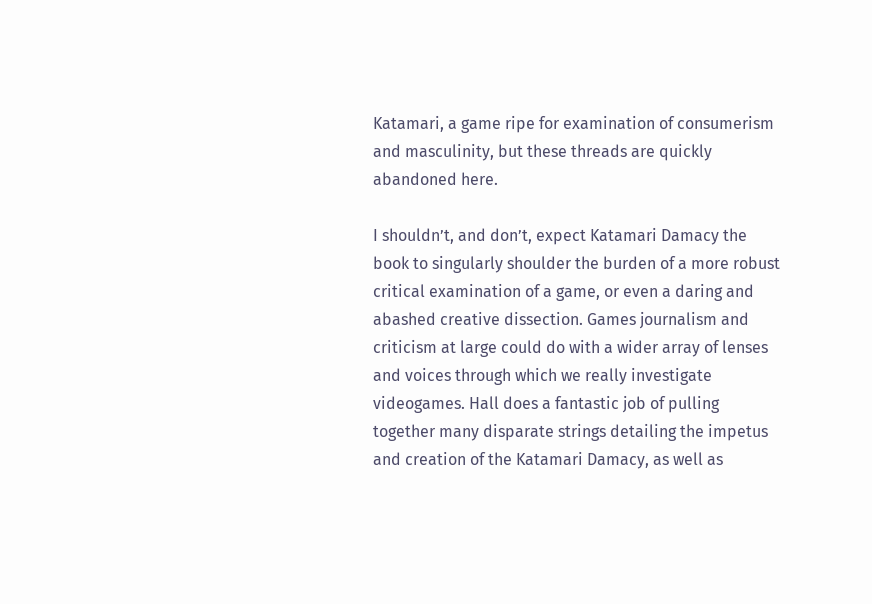Katamari, a game ripe for examination of consumerism and masculinity, but these threads are quickly abandoned here.

I shouldn’t, and don’t, expect Katamari Damacy the book to singularly shoulder the burden of a more robust critical examination of a game, or even a daring and abashed creative dissection. Games journalism and criticism at large could do with a wider array of lenses and voices through which we really investigate videogames. Hall does a fantastic job of pulling together many disparate strings detailing the impetus and creation of the Katamari Damacy, as well as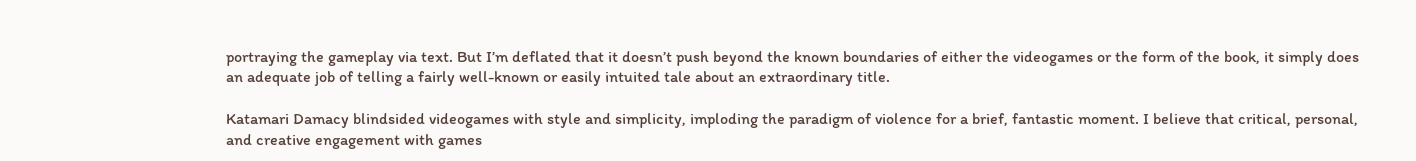portraying the gameplay via text. But I’m deflated that it doesn’t push beyond the known boundaries of either the videogames or the form of the book, it simply does an adequate job of telling a fairly well-known or easily intuited tale about an extraordinary title.

Katamari Damacy blindsided videogames with style and simplicity, imploding the paradigm of violence for a brief, fantastic moment. I believe that critical, personal, and creative engagement with games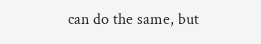can do the same, but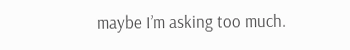maybe I’m asking too much.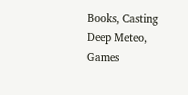Books, Casting Deep Meteo, Games